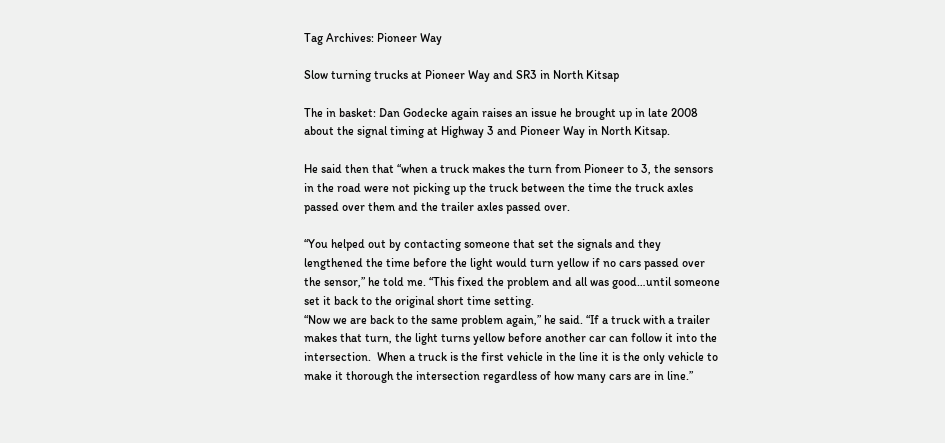Tag Archives: Pioneer Way

Slow turning trucks at Pioneer Way and SR3 in North Kitsap

The in basket: Dan Godecke again raises an issue he brought up in late 2008 about the signal timing at Highway 3 and Pioneer Way in North Kitsap.

He said then that “when a truck makes the turn from Pioneer to 3, the sensors in the road were not picking up the truck between the time the truck axles passed over them and the trailer axles passed over.

“You helped out by contacting someone that set the signals and they lengthened the time before the light would turn yellow if no cars passed over the sensor,” he told me. “This fixed the problem and all was good…until someone set it back to the original short time setting.
“Now we are back to the same problem again,” he said. “If a truck with a trailer makes that turn, the light turns yellow before another car can follow it into the intersection.  When a truck is the first vehicle in the line it is the only vehicle to make it thorough the intersection regardless of how many cars are in line.”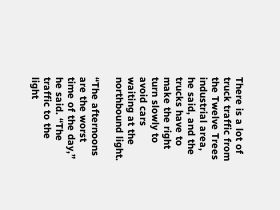There is a lot of truck traffic from the Twelve Trees industrial area, he said, and the trucks have to make the right turn slowly to avoid cars waiting at the northbound light.

“The afternoons are the worst time of the day,” he said. “The traffic to the light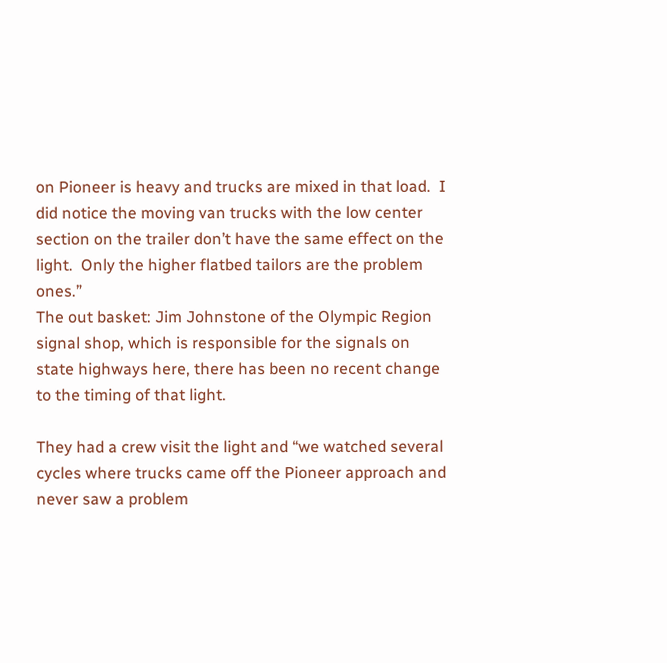on Pioneer is heavy and trucks are mixed in that load.  I did notice the moving van trucks with the low center section on the trailer don’t have the same effect on the light.  Only the higher flatbed tailors are the problem ones.”
The out basket: Jim Johnstone of the Olympic Region signal shop, which is responsible for the signals on state highways here, there has been no recent change to the timing of that light.

They had a crew visit the light and “we watched several cycles where trucks came off the Pioneer approach and never saw a problem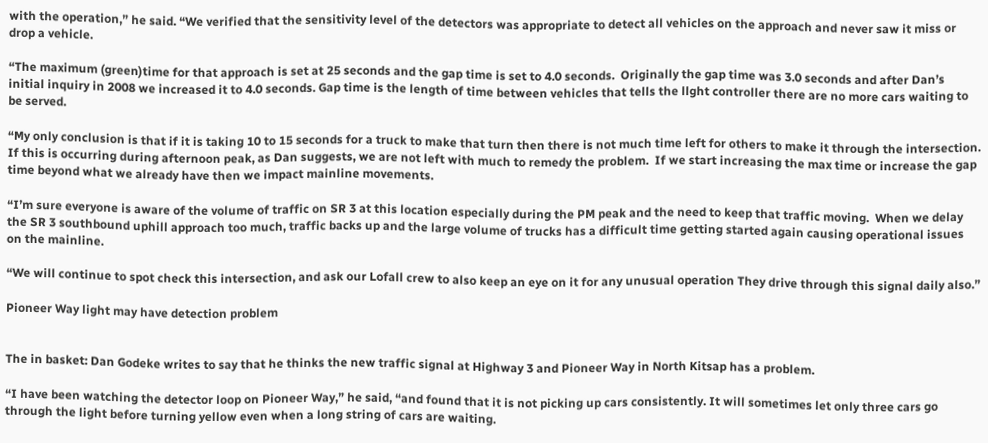with the operation,” he said. “We verified that the sensitivity level of the detectors was appropriate to detect all vehicles on the approach and never saw it miss or drop a vehicle.

“The maximum (green)time for that approach is set at 25 seconds and the gap time is set to 4.0 seconds.  Originally the gap time was 3.0 seconds and after Dan’s initial inquiry in 2008 we increased it to 4.0 seconds. Gap time is the length of time between vehicles that tells the llght controller there are no more cars waiting to be served.

“My only conclusion is that if it is taking 10 to 15 seconds for a truck to make that turn then there is not much time left for others to make it through the intersection.  If this is occurring during afternoon peak, as Dan suggests, we are not left with much to remedy the problem.  If we start increasing the max time or increase the gap time beyond what we already have then we impact mainline movements.

“I’m sure everyone is aware of the volume of traffic on SR 3 at this location especially during the PM peak and the need to keep that traffic moving.  When we delay the SR 3 southbound uphill approach too much, traffic backs up and the large volume of trucks has a difficult time getting started again causing operational issues on the mainline.

“We will continue to spot check this intersection, and ask our Lofall crew to also keep an eye on it for any unusual operation They drive through this signal daily also.”

Pioneer Way light may have detection problem


The in basket: Dan Godeke writes to say that he thinks the new traffic signal at Highway 3 and Pioneer Way in North Kitsap has a problem.

“I have been watching the detector loop on Pioneer Way,” he said, “and found that it is not picking up cars consistently. It will sometimes let only three cars go through the light before turning yellow even when a long string of cars are waiting.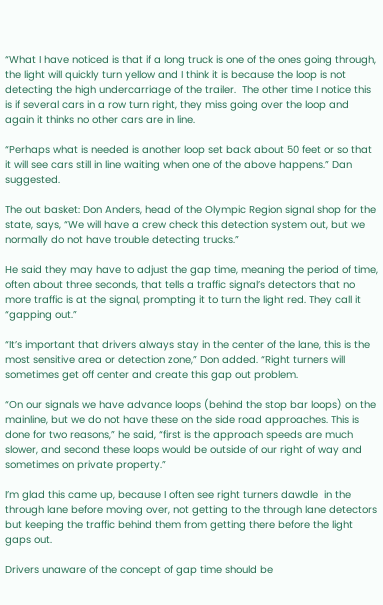“What I have noticed is that if a long truck is one of the ones going through, the light will quickly turn yellow and I think it is because the loop is not detecting the high undercarriage of the trailer.  The other time I notice this is if several cars in a row turn right, they miss going over the loop and again it thinks no other cars are in line.

“Perhaps what is needed is another loop set back about 50 feet or so that it will see cars still in line waiting when one of the above happens.” Dan suggested.

The out basket: Don Anders, head of the Olympic Region signal shop for the state, says, “We will have a crew check this detection system out, but we normally do not have trouble detecting trucks.”

He said they may have to adjust the gap time, meaning the period of time, often about three seconds, that tells a traffic signal’s detectors that no more traffic is at the signal, prompting it to turn the light red. They call it “gapping out.”

“It’s important that drivers always stay in the center of the lane, this is the most sensitive area or detection zone,” Don added. “Right turners will sometimes get off center and create this gap out problem.

“On our signals we have advance loops (behind the stop bar loops) on the mainline, but we do not have these on the side road approaches. This is done for two reasons,” he said, “first is the approach speeds are much slower, and second these loops would be outside of our right of way and sometimes on private property.”

I’m glad this came up, because I often see right turners dawdle  in the through lane before moving over, not getting to the through lane detectors but keeping the traffic behind them from getting there before the light gaps out.

Drivers unaware of the concept of gap time should be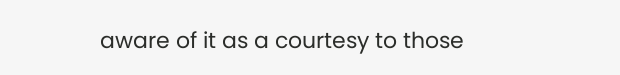aware of it as a courtesy to those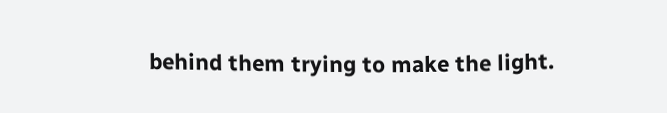behind them trying to make the light.